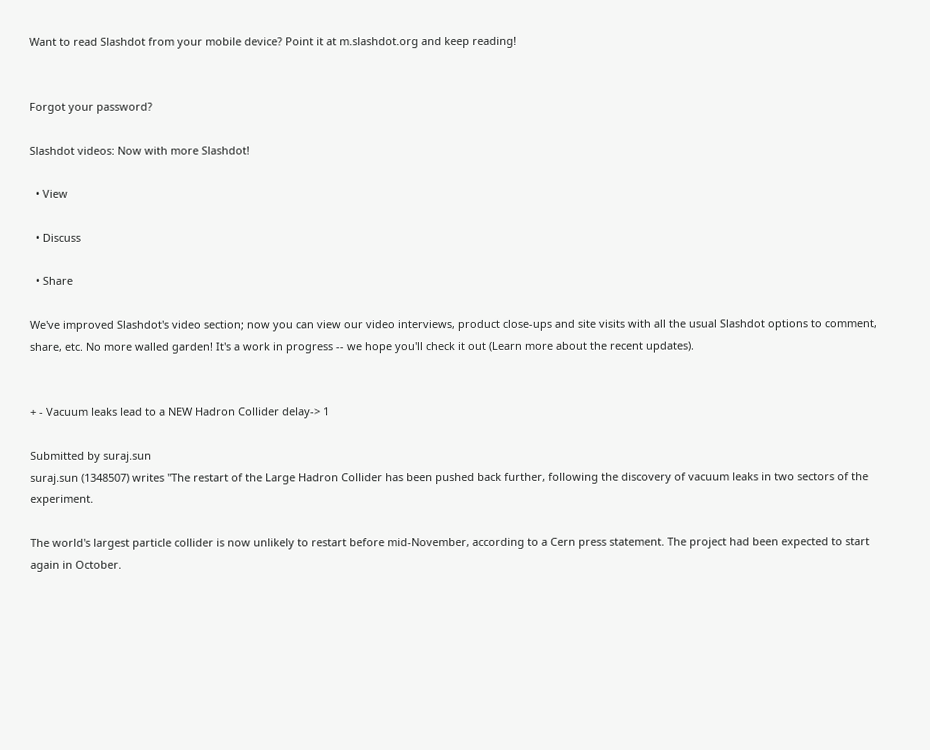Want to read Slashdot from your mobile device? Point it at m.slashdot.org and keep reading!


Forgot your password?

Slashdot videos: Now with more Slashdot!

  • View

  • Discuss

  • Share

We've improved Slashdot's video section; now you can view our video interviews, product close-ups and site visits with all the usual Slashdot options to comment, share, etc. No more walled garden! It's a work in progress -- we hope you'll check it out (Learn more about the recent updates).


+ - Vacuum leaks lead to a NEW Hadron Collider delay-> 1

Submitted by suraj.sun
suraj.sun (1348507) writes "The restart of the Large Hadron Collider has been pushed back further, following the discovery of vacuum leaks in two sectors of the experiment.

The world's largest particle collider is now unlikely to restart before mid-November, according to a Cern press statement. The project had been expected to start again in October.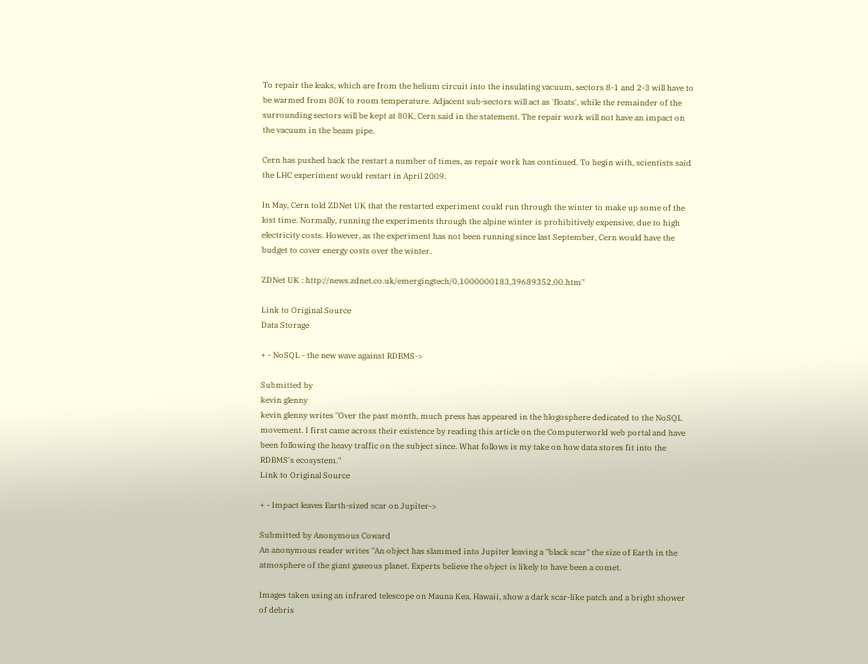To repair the leaks, which are from the helium circuit into the insulating vacuum, sectors 8-1 and 2-3 will have to be warmed from 80K to room temperature. Adjacent sub-sectors will act as 'floats', while the remainder of the surrounding sectors will be kept at 80K, Cern said in the statement. The repair work will not have an impact on the vacuum in the beam pipe.

Cern has pushed back the restart a number of times, as repair work has continued. To begin with, scientists said the LHC experiment would restart in April 2009.

In May, Cern told ZDNet UK that the restarted experiment could run through the winter to make up some of the lost time. Normally, running the experiments through the alpine winter is prohibitively expensive, due to high electricity costs. However, as the experiment has not been running since last September, Cern would have the budget to cover energy costs over the winter.

ZDNet UK : http://news.zdnet.co.uk/emergingtech/0,1000000183,39689352,00.htm"

Link to Original Source
Data Storage

+ - NoSQL - the new wave against RDBMS->

Submitted by
kevin glenny
kevin glenny writes "Over the past month, much press has appeared in the blogosphere dedicated to the NoSQL movement. I first came across their existence by reading this article on the Computerworld web portal and have been following the heavy traffic on the subject since. What follows is my take on how data stores fit into the RDBMS's ecosystem."
Link to Original Source

+ - Impact leaves Earth-sized scar on Jupiter->

Submitted by Anonymous Coward
An anonymous reader writes "An object has slammed into Jupiter leaving a "black scar" the size of Earth in the atmosphere of the giant gaseous planet. Experts believe the object is likely to have been a comet.

Images taken using an infrared telescope on Mauna Kea, Hawaii, show a dark scar-like patch and a bright shower of debris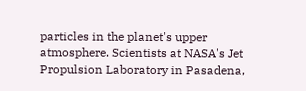particles in the planet's upper atmosphere. Scientists at NASA's Jet Propulsion Laboratory in Pasadena,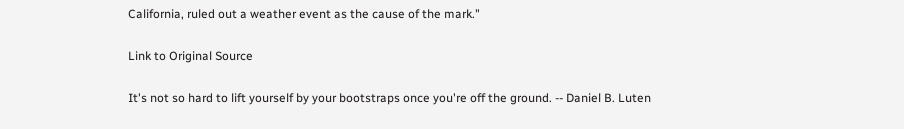California, ruled out a weather event as the cause of the mark."

Link to Original Source

It's not so hard to lift yourself by your bootstraps once you're off the ground. -- Daniel B. Luten